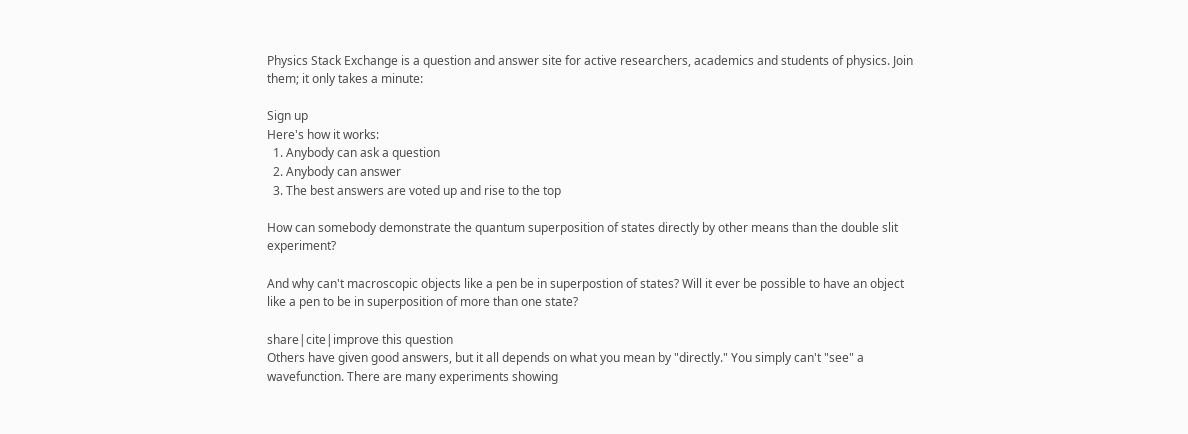Physics Stack Exchange is a question and answer site for active researchers, academics and students of physics. Join them; it only takes a minute:

Sign up
Here's how it works:
  1. Anybody can ask a question
  2. Anybody can answer
  3. The best answers are voted up and rise to the top

How can somebody demonstrate the quantum superposition of states directly by other means than the double slit experiment?

And why can't macroscopic objects like a pen be in superpostion of states? Will it ever be possible to have an object like a pen to be in superposition of more than one state?

share|cite|improve this question
Others have given good answers, but it all depends on what you mean by "directly." You simply can't "see" a wavefunction. There are many experiments showing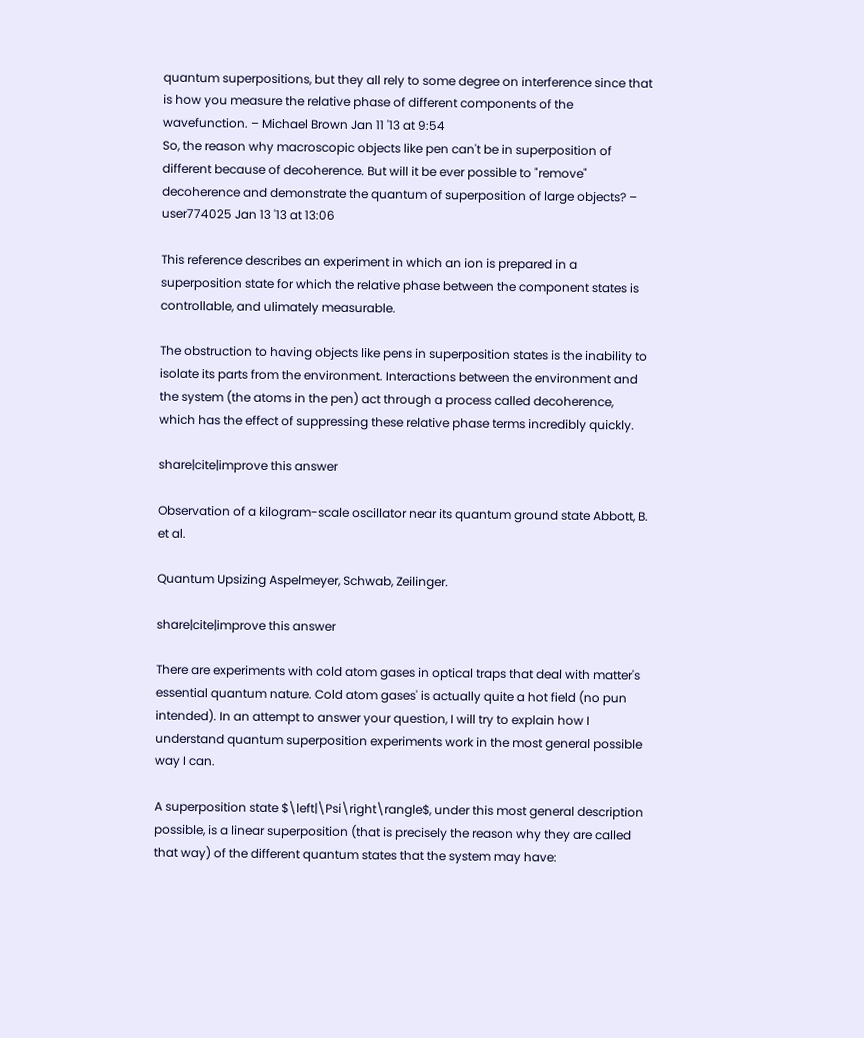quantum superpositions, but they all rely to some degree on interference since that is how you measure the relative phase of different components of the wavefunction. – Michael Brown Jan 11 '13 at 9:54
So, the reason why macroscopic objects like pen can't be in superposition of different because of decoherence. But will it be ever possible to "remove" decoherence and demonstrate the quantum of superposition of large objects? – user774025 Jan 13 '13 at 13:06

This reference describes an experiment in which an ion is prepared in a superposition state for which the relative phase between the component states is controllable, and ulimately measurable.

The obstruction to having objects like pens in superposition states is the inability to isolate its parts from the environment. Interactions between the environment and the system (the atoms in the pen) act through a process called decoherence, which has the effect of suppressing these relative phase terms incredibly quickly.

share|cite|improve this answer

Observation of a kilogram-scale oscillator near its quantum ground state Abbott, B. et al.

Quantum Upsizing Aspelmeyer, Schwab, Zeilinger.

share|cite|improve this answer

There are experiments with cold atom gases in optical traps that deal with matter's essential quantum nature. Cold atom gases' is actually quite a hot field (no pun intended). In an attempt to answer your question, I will try to explain how I understand quantum superposition experiments work in the most general possible way I can.

A superposition state $\left|\Psi\right\rangle$, under this most general description possible, is a linear superposition (that is precisely the reason why they are called that way) of the different quantum states that the system may have: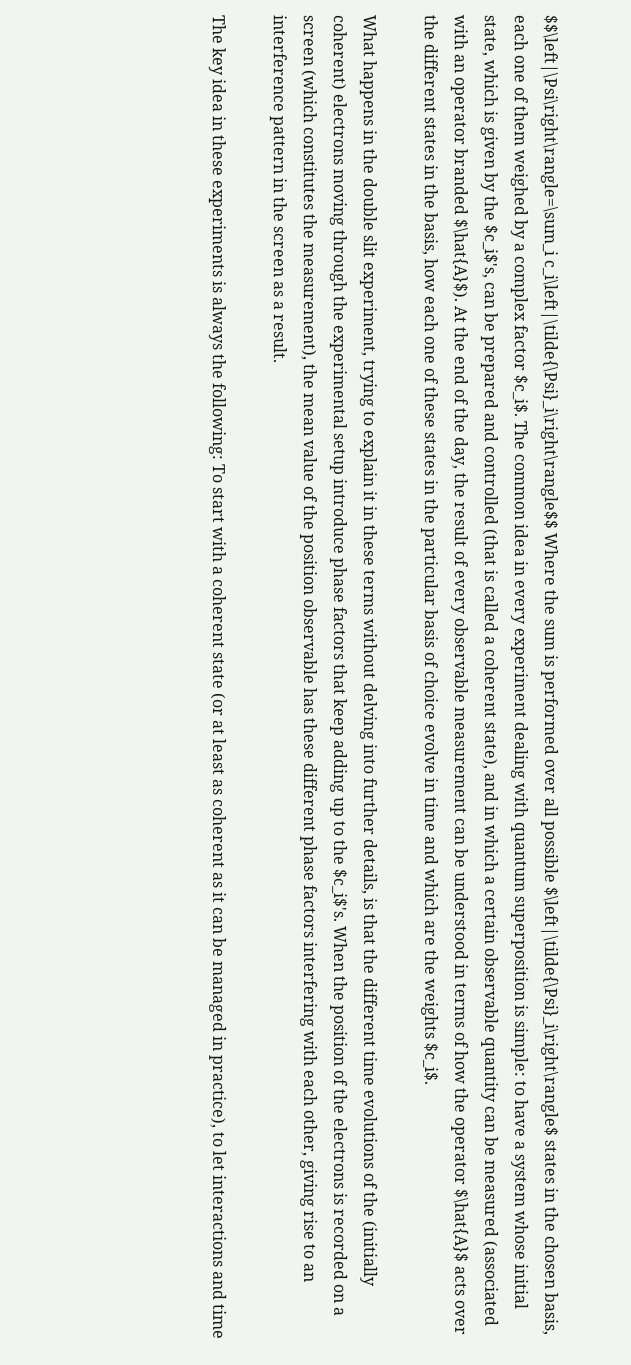$$\left|\Psi\right\rangle=\sum_i c_i\left|\tilde{\Psi}_i\right\rangle$$ Where the sum is performed over all possible $\left|\tilde{\Psi}_i\right\rangle$ states in the chosen basis, each one of them weighed by a complex factor $c_i$. The common idea in every experiment dealing with quantum superposition is simple: to have a system whose initial state, which is given by the $c_i$'s, can be prepared and controlled (that is called a coherent state), and in which a certain observable quantity can be measured (associated with an operator branded $\hat{A}$). At the end of the day, the result of every observable measurement can be understood in terms of how the operator $\hat{A}$ acts over the different states in the basis, how each one of these states in the particular basis of choice evolve in time and which are the weights $c_i$.

What happens in the double slit experiment, trying to explain it in these terms without delving into further details, is that the different time evolutions of the (initially coherent) electrons moving through the experimental setup introduce phase factors that keep adding up to the $c_i$'s. When the position of the electrons is recorded on a screen (which constitutes the measurement), the mean value of the position observable has these different phase factors interfering with each other, giving rise to an interference pattern in the screen as a result.

The key idea in these experiments is always the following: To start with a coherent state (or at least as coherent as it can be managed in practice), to let interactions and time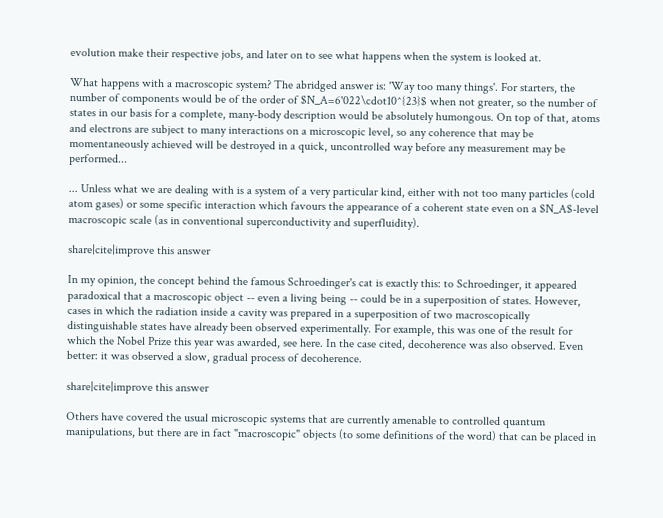evolution make their respective jobs, and later on to see what happens when the system is looked at.

What happens with a macroscopic system? The abridged answer is: 'Way too many things'. For starters, the number of components would be of the order of $N_A=6'022\cdot10^{23}$ when not greater, so the number of states in our basis for a complete, many-body description would be absolutely humongous. On top of that, atoms and electrons are subject to many interactions on a microscopic level, so any coherence that may be momentaneously achieved will be destroyed in a quick, uncontrolled way before any measurement may be performed...

... Unless what we are dealing with is a system of a very particular kind, either with not too many particles (cold atom gases) or some specific interaction which favours the appearance of a coherent state even on a $N_A$-level macroscopic scale (as in conventional superconductivity and superfluidity).

share|cite|improve this answer

In my opinion, the concept behind the famous Schroedinger's cat is exactly this: to Schroedinger, it appeared paradoxical that a macroscopic object -- even a living being -- could be in a superposition of states. However, cases in which the radiation inside a cavity was prepared in a superposition of two macroscopically distinguishable states have already been observed experimentally. For example, this was one of the result for which the Nobel Prize this year was awarded, see here. In the case cited, decoherence was also observed. Even better: it was observed a slow, gradual process of decoherence.

share|cite|improve this answer

Others have covered the usual microscopic systems that are currently amenable to controlled quantum manipulations, but there are in fact "macroscopic" objects (to some definitions of the word) that can be placed in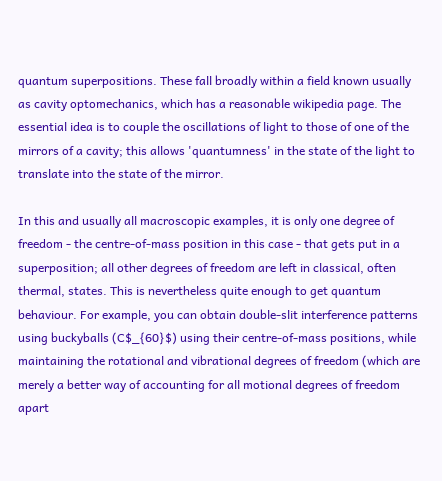quantum superpositions. These fall broadly within a field known usually as cavity optomechanics, which has a reasonable wikipedia page. The essential idea is to couple the oscillations of light to those of one of the mirrors of a cavity; this allows 'quantumness' in the state of the light to translate into the state of the mirror.

In this and usually all macroscopic examples, it is only one degree of freedom - the centre-of-mass position in this case - that gets put in a superposition; all other degrees of freedom are left in classical, often thermal, states. This is nevertheless quite enough to get quantum behaviour. For example, you can obtain double-slit interference patterns using buckyballs (C$_{60}$) using their centre-of-mass positions, while maintaining the rotational and vibrational degrees of freedom (which are merely a better way of accounting for all motional degrees of freedom apart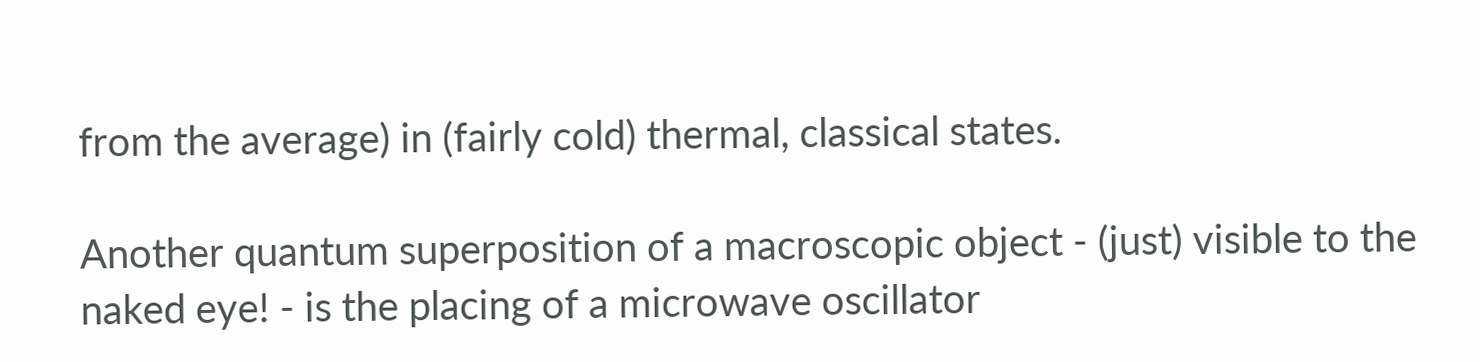from the average) in (fairly cold) thermal, classical states.

Another quantum superposition of a macroscopic object - (just) visible to the naked eye! - is the placing of a microwave oscillator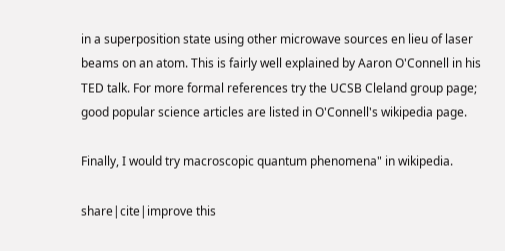in a superposition state using other microwave sources en lieu of laser beams on an atom. This is fairly well explained by Aaron O'Connell in his TED talk. For more formal references try the UCSB Cleland group page; good popular science articles are listed in O'Connell's wikipedia page.

Finally, I would try macroscopic quantum phenomena" in wikipedia.

share|cite|improve this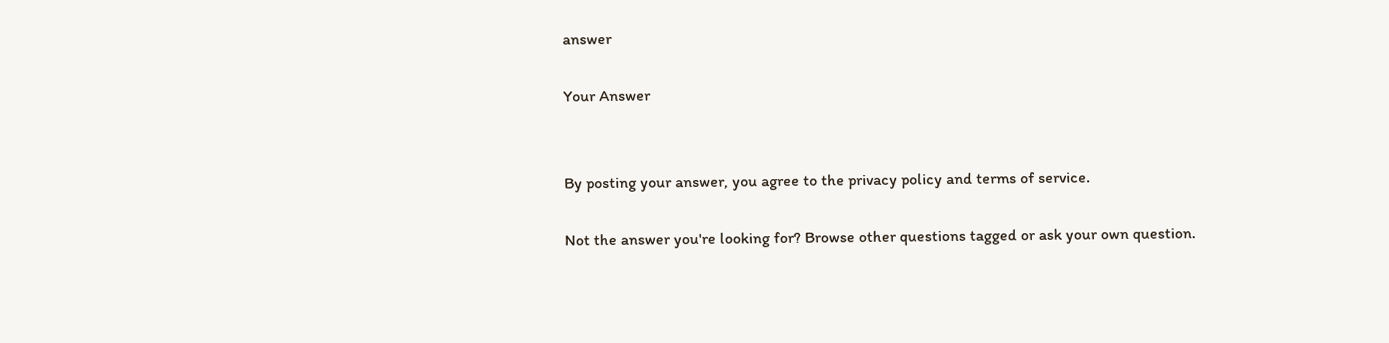answer

Your Answer


By posting your answer, you agree to the privacy policy and terms of service.

Not the answer you're looking for? Browse other questions tagged or ask your own question.